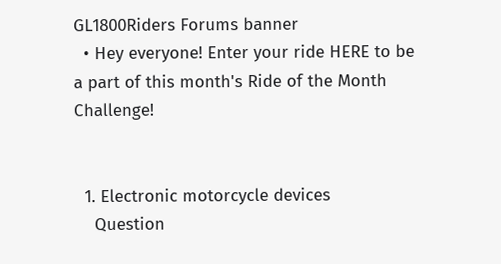GL1800Riders Forums banner
  • Hey everyone! Enter your ride HERE to be a part of this month's Ride of the Month Challenge!


  1. Electronic motorcycle devices
    Question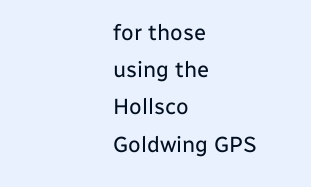for those using the Hollsco Goldwing GPS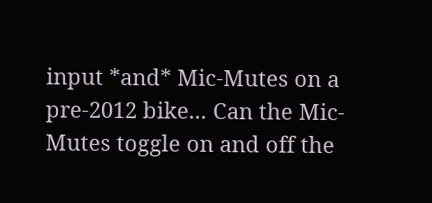input *and* Mic-Mutes on a pre-2012 bike... Can the Mic-Mutes toggle on and off the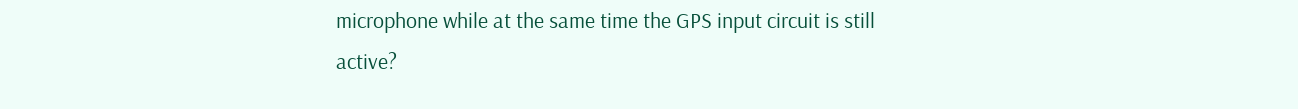microphone while at the same time the GPS input circuit is still active?